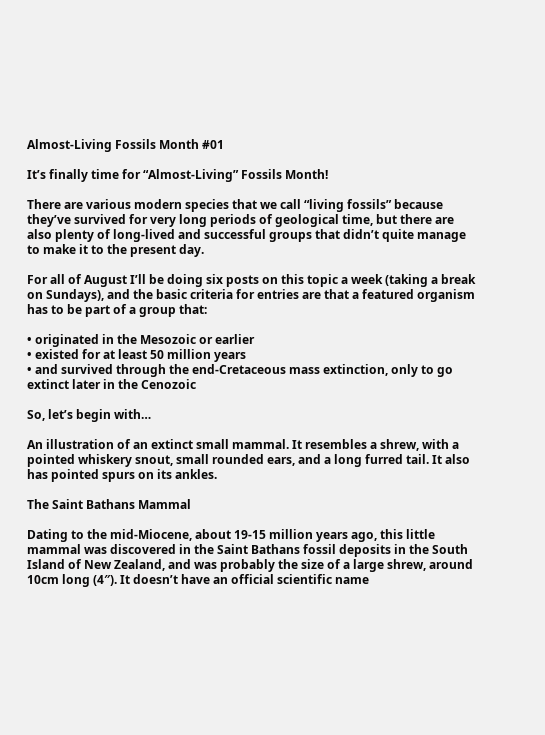Almost-Living Fossils Month #01

It’s finally time for “Almost-Living” Fossils Month!

There are various modern species that we call “living fossils” because they’ve survived for very long periods of geological time, but there are also plenty of long-lived and successful groups that didn’t quite manage to make it to the present day.

For all of August I’ll be doing six posts on this topic a week (taking a break on Sundays), and the basic criteria for entries are that a featured organism has to be part of a group that:

• originated in the Mesozoic or earlier
• existed for at least 50 million years
• and survived through the end-Cretaceous mass extinction, only to go extinct later in the Cenozoic

So, let’s begin with…

An illustration of an extinct small mammal. It resembles a shrew, with a pointed whiskery snout, small rounded ears, and a long furred tail. It also has pointed spurs on its ankles.

The Saint Bathans Mammal

Dating to the mid-Miocene, about 19-15 million years ago, this little mammal was discovered in the Saint Bathans fossil deposits in the South Island of New Zealand, and was probably the size of a large shrew, around 10cm long (4″). It doesn’t have an official scientific name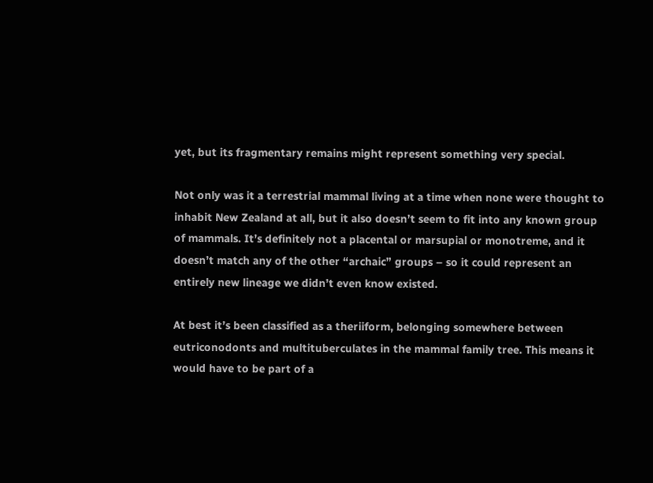yet, but its fragmentary remains might represent something very special.

Not only was it a terrestrial mammal living at a time when none were thought to inhabit New Zealand at all, but it also doesn’t seem to fit into any known group of mammals. It’s definitely not a placental or marsupial or monotreme, and it doesn’t match any of the other “archaic” groups – so it could represent an entirely new lineage we didn’t even know existed.

At best it’s been classified as a theriiform, belonging somewhere between eutriconodonts and multituberculates in the mammal family tree. This means it would have to be part of a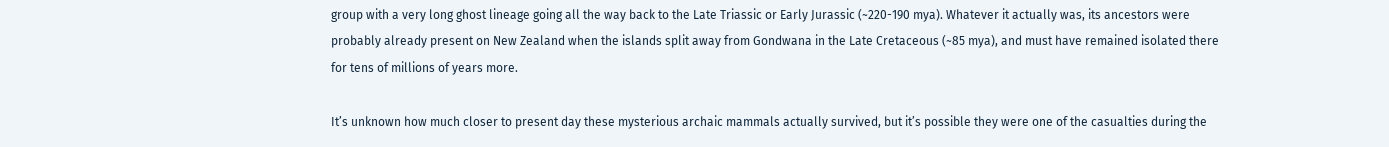group with a very long ghost lineage going all the way back to the Late Triassic or Early Jurassic (~220-190 mya). Whatever it actually was, its ancestors were probably already present on New Zealand when the islands split away from Gondwana in the Late Cretaceous (~85 mya), and must have remained isolated there for tens of millions of years more.

It’s unknown how much closer to present day these mysterious archaic mammals actually survived, but it’s possible they were one of the casualties during the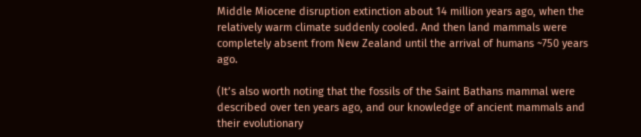Middle Miocene disruption extinction about 14 million years ago, when the relatively warm climate suddenly cooled. And then land mammals were completely absent from New Zealand until the arrival of humans ~750 years ago.

(It’s also worth noting that the fossils of the Saint Bathans mammal were described over ten years ago, and our knowledge of ancient mammals and their evolutionary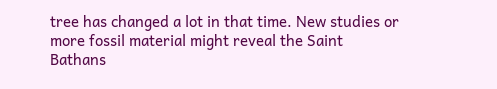tree has changed a lot in that time. New studies or more fossil material might reveal the Saint Bathans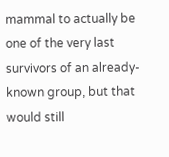mammal to actually be one of the very last survivors of an already-known group, but that would still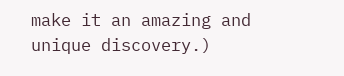make it an amazing and unique discovery.)